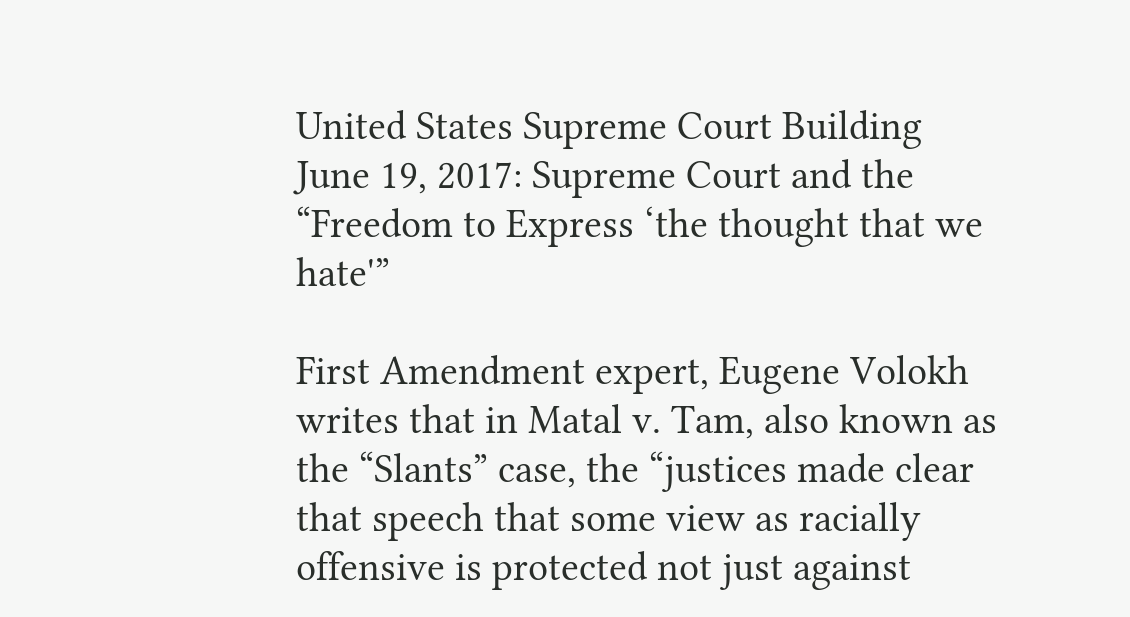United States Supreme Court Building
June 19, 2017: Supreme Court and the “Freedom to Express ‘the thought that we hate'”

First Amendment expert, Eugene Volokh writes that in Matal v. Tam, also known as the “Slants” case, the “justices made clear that speech that some view as racially offensive is protected not just against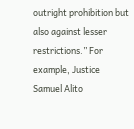outright prohibition but also against lesser restrictions.” For example, Justice Samuel Alito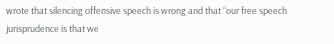wrote that silencing offensive speech is wrong and that “our free speech jurisprudence is that we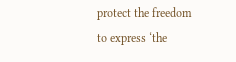protect the freedom to express ‘the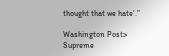thought that we hate’.”

Washington Post> Supreme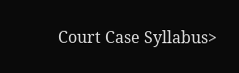Court Case Syllabus>